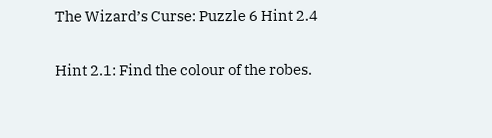The Wizard’s Curse: Puzzle 6 Hint 2.4

Hint 2.1: Find the colour of the robes.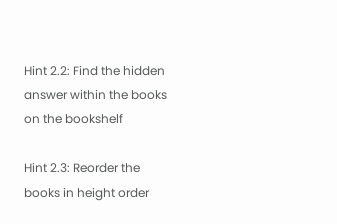Hint 2.2: Find the hidden answer within the books on the bookshelf

Hint 2.3: Reorder the books in height order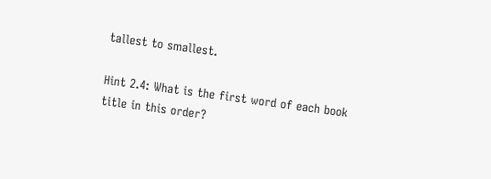tallest to smallest.

Hint 2.4: What is the first word of each book title in this order?